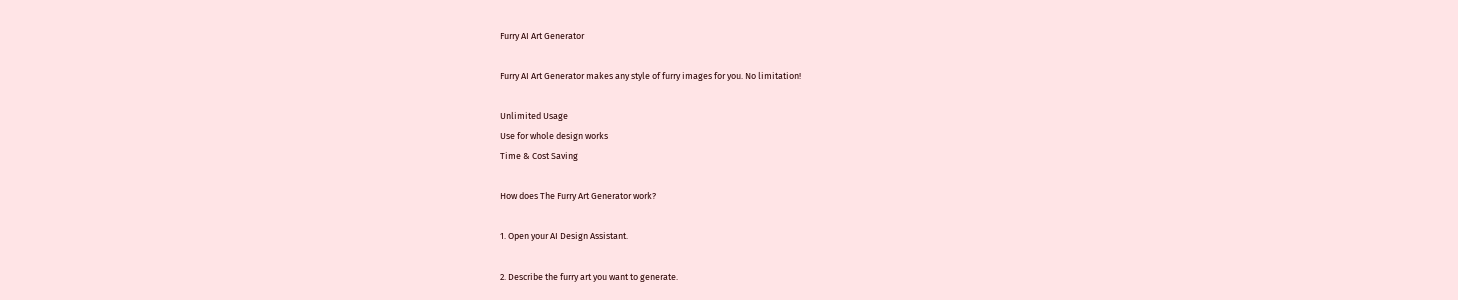Furry AI Art Generator

Furry AI Art Generator makes any style of furry images for you. No limitation!

Unlimited Usage
Use for whole design works
Time & Cost Saving

How does The Furry Art Generator work?

1. Open your AI Design Assistant.

2. Describe the furry art you want to generate.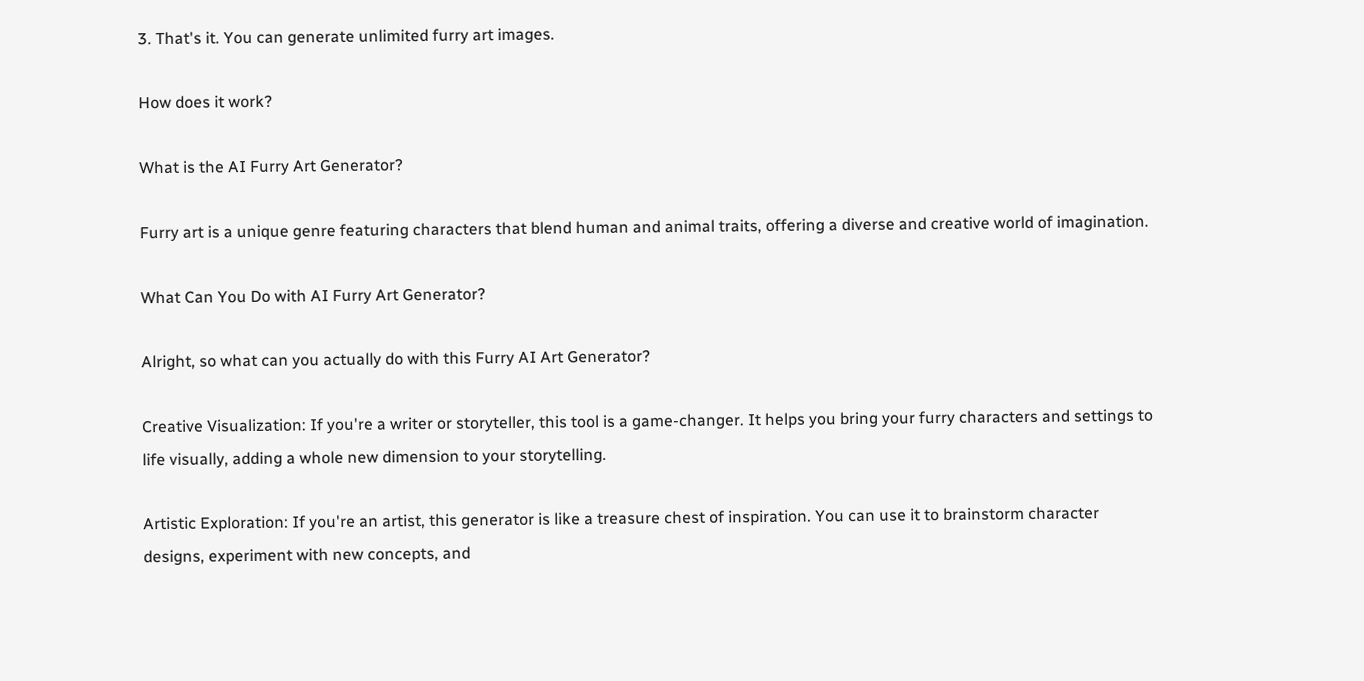3. That's it. You can generate unlimited furry art images.

How does it work?

What is the AI Furry Art Generator?

Furry art is a unique genre featuring characters that blend human and animal traits, offering a diverse and creative world of imagination.

What Can You Do with AI Furry Art Generator?

Alright, so what can you actually do with this Furry AI Art Generator?

Creative Visualization: If you're a writer or storyteller, this tool is a game-changer. It helps you bring your furry characters and settings to life visually, adding a whole new dimension to your storytelling.

Artistic Exploration: If you're an artist, this generator is like a treasure chest of inspiration. You can use it to brainstorm character designs, experiment with new concepts, and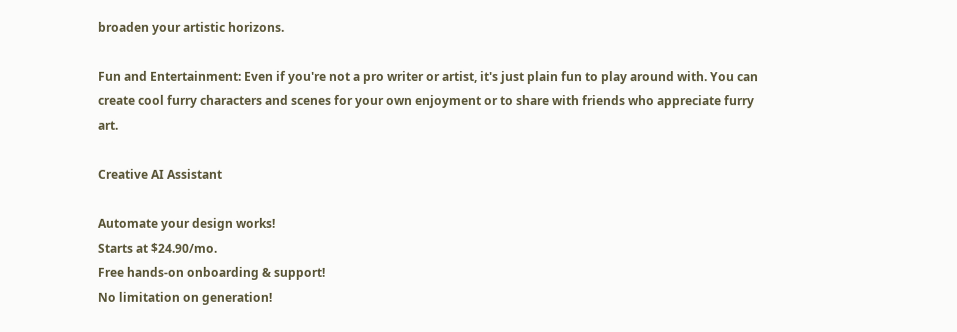broaden your artistic horizons.

Fun and Entertainment: Even if you're not a pro writer or artist, it's just plain fun to play around with. You can create cool furry characters and scenes for your own enjoyment or to share with friends who appreciate furry art.

Creative AI Assistant

Automate your design works!
Starts at $24.90/mo.
Free hands-on onboarding & support!
No limitation on generation!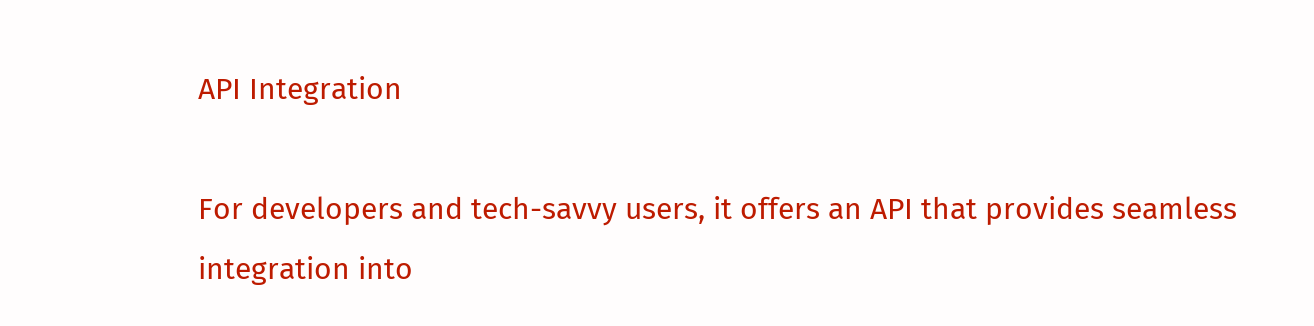API Integration

For developers and tech-savvy users, it offers an API that provides seamless integration into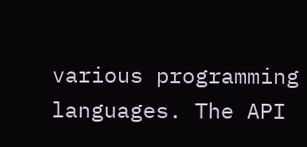various programming languages. The API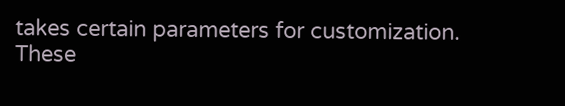takes certain parameters for customization. These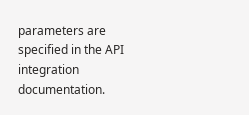parameters are specified in the API integration documentation.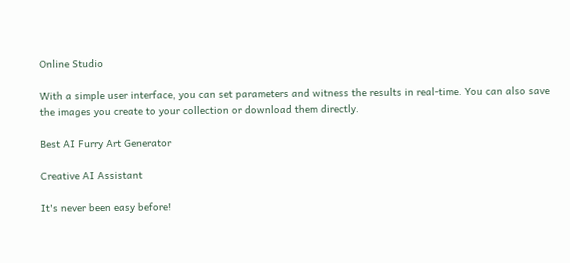Online Studio

With a simple user interface, you can set parameters and witness the results in real-time. You can also save the images you create to your collection or download them directly.

Best AI Furry Art Generator

Creative AI Assistant

It's never been easy before!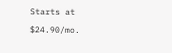Starts at $24.90/mo.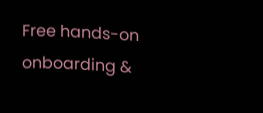Free hands-on onboarding &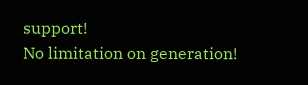support!
No limitation on generation!